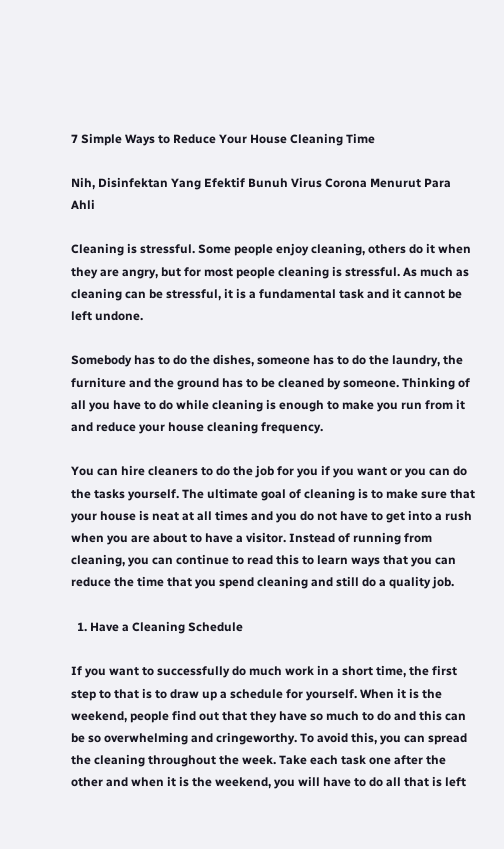7 Simple Ways to Reduce Your House Cleaning Time

Nih, Disinfektan Yang Efektif Bunuh Virus Corona Menurut Para Ahli

Cleaning is stressful. Some people enjoy cleaning, others do it when they are angry, but for most people cleaning is stressful. As much as cleaning can be stressful, it is a fundamental task and it cannot be left undone.

Somebody has to do the dishes, someone has to do the laundry, the furniture and the ground has to be cleaned by someone. Thinking of all you have to do while cleaning is enough to make you run from it and reduce your house cleaning frequency.

You can hire cleaners to do the job for you if you want or you can do the tasks yourself. The ultimate goal of cleaning is to make sure that your house is neat at all times and you do not have to get into a rush when you are about to have a visitor. Instead of running from cleaning, you can continue to read this to learn ways that you can reduce the time that you spend cleaning and still do a quality job.

  1. Have a Cleaning Schedule

If you want to successfully do much work in a short time, the first step to that is to draw up a schedule for yourself. When it is the weekend, people find out that they have so much to do and this can be so overwhelming and cringeworthy. To avoid this, you can spread the cleaning throughout the week. Take each task one after the other and when it is the weekend, you will have to do all that is left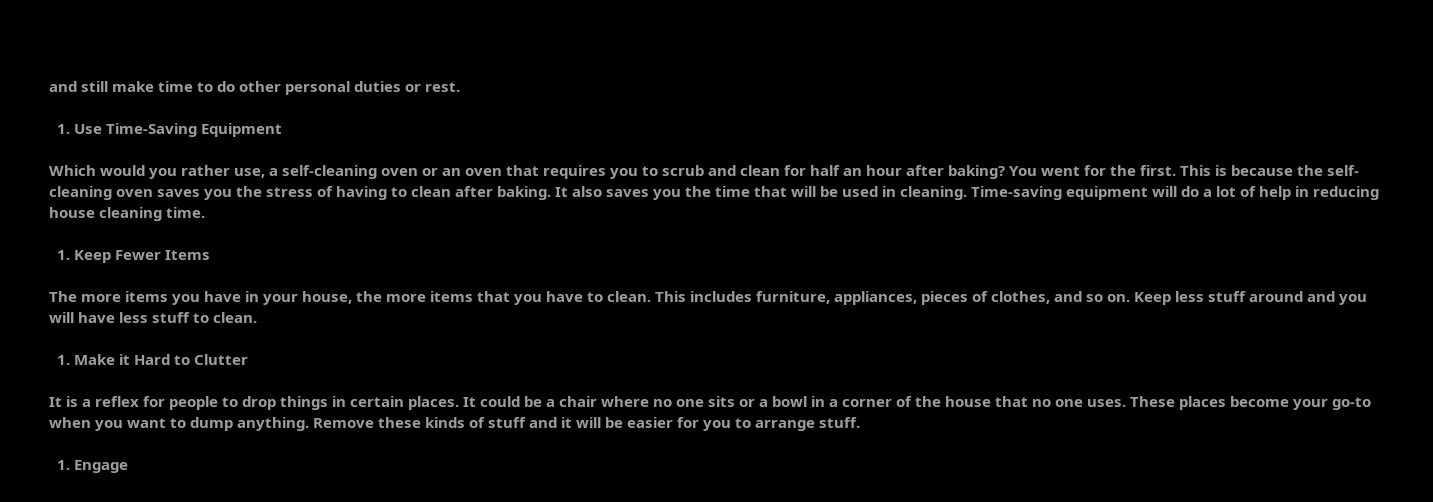and still make time to do other personal duties or rest.

  1. Use Time-Saving Equipment

Which would you rather use, a self-cleaning oven or an oven that requires you to scrub and clean for half an hour after baking? You went for the first. This is because the self-cleaning oven saves you the stress of having to clean after baking. It also saves you the time that will be used in cleaning. Time-saving equipment will do a lot of help in reducing house cleaning time.

  1. Keep Fewer Items

The more items you have in your house, the more items that you have to clean. This includes furniture, appliances, pieces of clothes, and so on. Keep less stuff around and you will have less stuff to clean.

  1. Make it Hard to Clutter

It is a reflex for people to drop things in certain places. It could be a chair where no one sits or a bowl in a corner of the house that no one uses. These places become your go-to when you want to dump anything. Remove these kinds of stuff and it will be easier for you to arrange stuff.

  1. Engage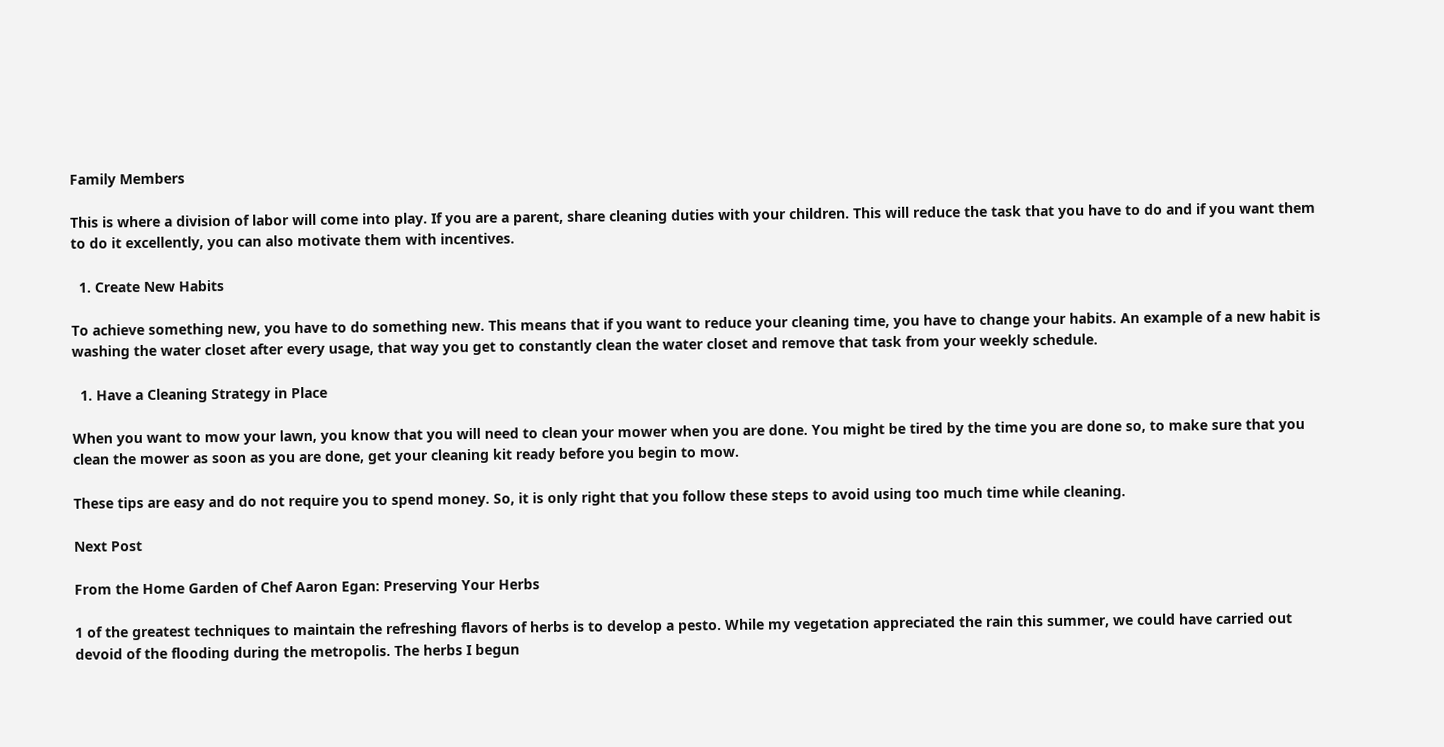Family Members

This is where a division of labor will come into play. If you are a parent, share cleaning duties with your children. This will reduce the task that you have to do and if you want them to do it excellently, you can also motivate them with incentives.

  1. Create New Habits

To achieve something new, you have to do something new. This means that if you want to reduce your cleaning time, you have to change your habits. An example of a new habit is washing the water closet after every usage, that way you get to constantly clean the water closet and remove that task from your weekly schedule.

  1. Have a Cleaning Strategy in Place

When you want to mow your lawn, you know that you will need to clean your mower when you are done. You might be tired by the time you are done so, to make sure that you clean the mower as soon as you are done, get your cleaning kit ready before you begin to mow.

These tips are easy and do not require you to spend money. So, it is only right that you follow these steps to avoid using too much time while cleaning.

Next Post

From the Home Garden of Chef Aaron Egan: Preserving Your Herbs

1 of the greatest techniques to maintain the refreshing flavors of herbs is to develop a pesto. While my vegetation appreciated the rain this summer, we could have carried out devoid of the flooding during the metropolis. The herbs I begun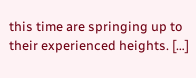this time are springing up to their experienced heights. […]